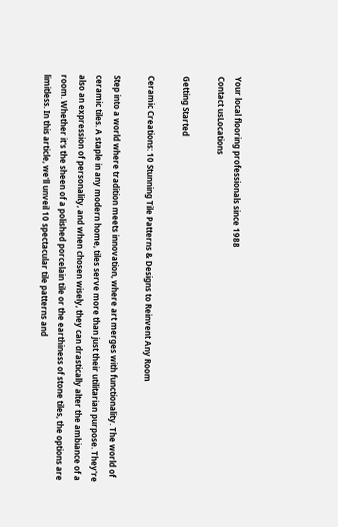Your local flooring professionals since 1988
Contact usLocations

Getting Started

Ceramic Creations: 10 Stunning Tile Patterns & Designs to Reinvent Any Room

Step into a world where tradition meets innovation, where art merges with functionality. The world of ceramic tiles. A staple in any modern home, tiles serve more than just their utilitarian purpose. They're also an expression of personality, and when chosen wisely, they can drastically alter the ambiance of a room. Whether it's the sheen of a polished porcelain tile or the earthiness of stone tiles, the options are limitless. In this article, we'll unveil 10 spectacular tile patterns and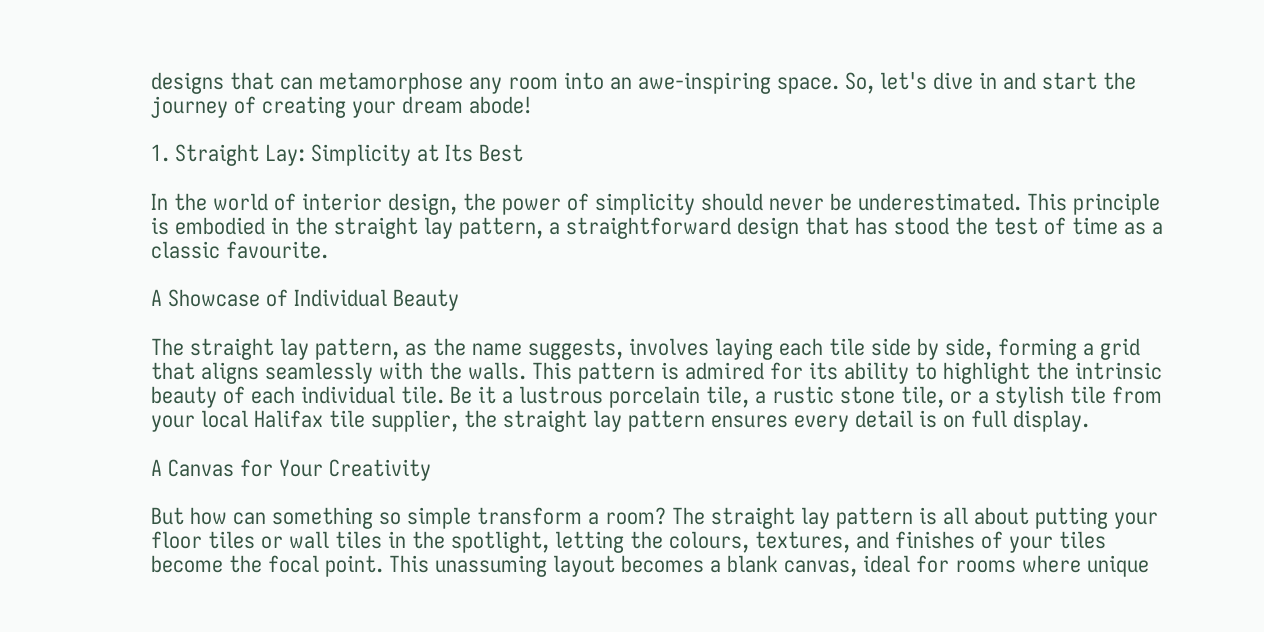designs that can metamorphose any room into an awe-inspiring space. So, let's dive in and start the journey of creating your dream abode!

1. Straight Lay: Simplicity at Its Best

In the world of interior design, the power of simplicity should never be underestimated. This principle is embodied in the straight lay pattern, a straightforward design that has stood the test of time as a classic favourite.

A Showcase of Individual Beauty

The straight lay pattern, as the name suggests, involves laying each tile side by side, forming a grid that aligns seamlessly with the walls. This pattern is admired for its ability to highlight the intrinsic beauty of each individual tile. Be it a lustrous porcelain tile, a rustic stone tile, or a stylish tile from your local Halifax tile supplier, the straight lay pattern ensures every detail is on full display.

A Canvas for Your Creativity

But how can something so simple transform a room? The straight lay pattern is all about putting your floor tiles or wall tiles in the spotlight, letting the colours, textures, and finishes of your tiles become the focal point. This unassuming layout becomes a blank canvas, ideal for rooms where unique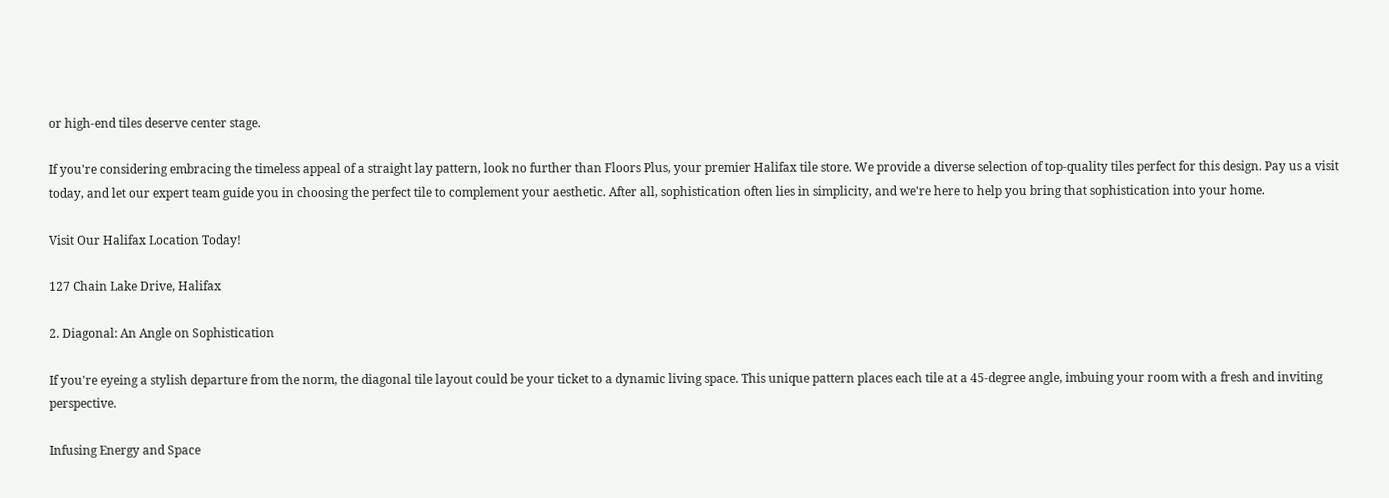or high-end tiles deserve center stage.

If you're considering embracing the timeless appeal of a straight lay pattern, look no further than Floors Plus, your premier Halifax tile store. We provide a diverse selection of top-quality tiles perfect for this design. Pay us a visit today, and let our expert team guide you in choosing the perfect tile to complement your aesthetic. After all, sophistication often lies in simplicity, and we're here to help you bring that sophistication into your home.

Visit Our Halifax Location Today!

127 Chain Lake Drive, Halifax

2. Diagonal: An Angle on Sophistication

If you're eyeing a stylish departure from the norm, the diagonal tile layout could be your ticket to a dynamic living space. This unique pattern places each tile at a 45-degree angle, imbuing your room with a fresh and inviting perspective.

Infusing Energy and Space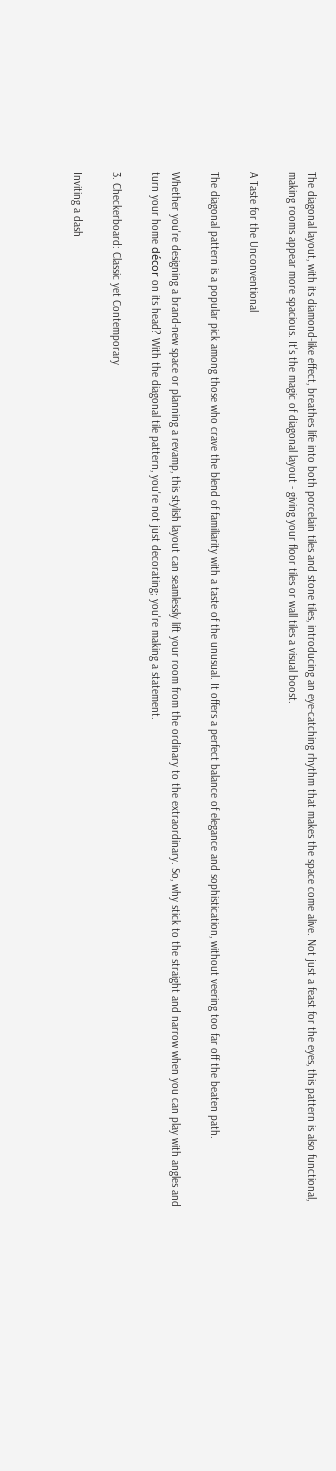The diagonal layout, with its diamond-like effect, breathes life into both porcelain tiles and stone tiles, introducing an eye-catching rhythm that makes the space come alive. Not just a feast for the eyes, this pattern is also functional, making rooms appear more spacious. It's the magic of diagonal layout - giving your floor tiles or wall tiles a visual boost.

A Taste for the Unconventional

The diagonal pattern is a popular pick among those who crave the blend of familiarity with a taste of the unusual. It offers a perfect balance of elegance and sophistication, without veering too far off the beaten path.

Whether you're designing a brand-new space or planning a revamp, this stylish layout can seamlessly lift your room from the ordinary to the extraordinary. So, why stick to the straight and narrow when you can play with angles and turn your home décor on its head? With the diagonal tile pattern, you're not just decorating; you're making a statement.

3. Checkerboard: Classic yet Contemporary

Inviting a dash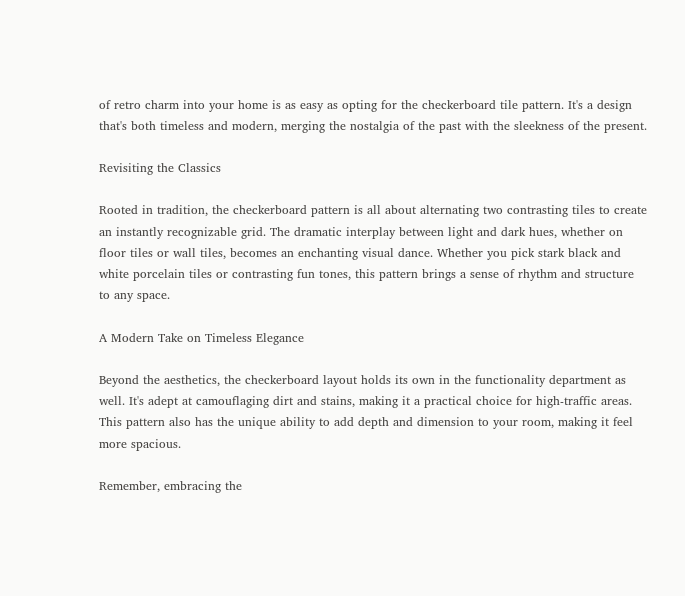of retro charm into your home is as easy as opting for the checkerboard tile pattern. It's a design that's both timeless and modern, merging the nostalgia of the past with the sleekness of the present.

Revisiting the Classics

Rooted in tradition, the checkerboard pattern is all about alternating two contrasting tiles to create an instantly recognizable grid. The dramatic interplay between light and dark hues, whether on floor tiles or wall tiles, becomes an enchanting visual dance. Whether you pick stark black and white porcelain tiles or contrasting fun tones, this pattern brings a sense of rhythm and structure to any space.

A Modern Take on Timeless Elegance

Beyond the aesthetics, the checkerboard layout holds its own in the functionality department as well. It's adept at camouflaging dirt and stains, making it a practical choice for high-traffic areas. This pattern also has the unique ability to add depth and dimension to your room, making it feel more spacious.

Remember, embracing the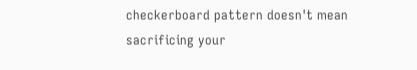checkerboard pattern doesn't mean sacrificing your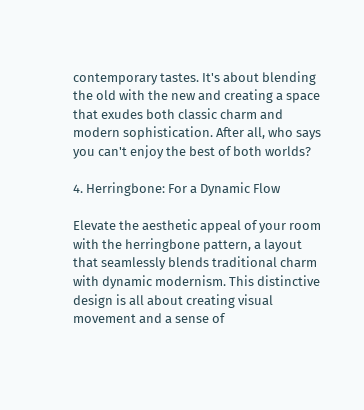contemporary tastes. It's about blending the old with the new and creating a space that exudes both classic charm and modern sophistication. After all, who says you can't enjoy the best of both worlds?

4. Herringbone: For a Dynamic Flow

Elevate the aesthetic appeal of your room with the herringbone pattern, a layout that seamlessly blends traditional charm with dynamic modernism. This distinctive design is all about creating visual movement and a sense of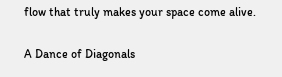flow that truly makes your space come alive.

A Dance of Diagonals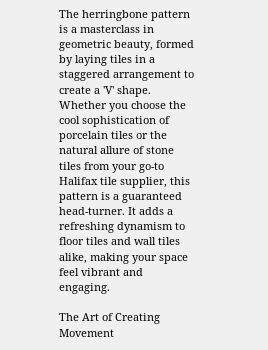The herringbone pattern is a masterclass in geometric beauty, formed by laying tiles in a staggered arrangement to create a 'V' shape. Whether you choose the cool sophistication of porcelain tiles or the natural allure of stone tiles from your go-to Halifax tile supplier, this pattern is a guaranteed head-turner. It adds a refreshing dynamism to floor tiles and wall tiles alike, making your space feel vibrant and engaging.

The Art of Creating Movement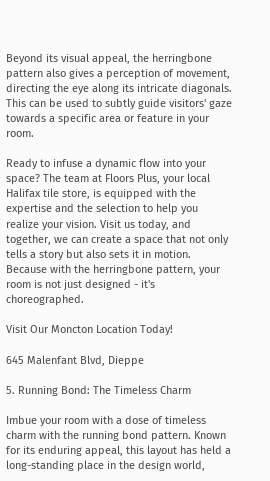Beyond its visual appeal, the herringbone pattern also gives a perception of movement, directing the eye along its intricate diagonals. This can be used to subtly guide visitors' gaze towards a specific area or feature in your room.

Ready to infuse a dynamic flow into your space? The team at Floors Plus, your local Halifax tile store, is equipped with the expertise and the selection to help you realize your vision. Visit us today, and together, we can create a space that not only tells a story but also sets it in motion. Because with the herringbone pattern, your room is not just designed - it's choreographed.

Visit Our Moncton Location Today!

645 Malenfant Blvd, Dieppe

5. Running Bond: The Timeless Charm

Imbue your room with a dose of timeless charm with the running bond pattern. Known for its enduring appeal, this layout has held a long-standing place in the design world,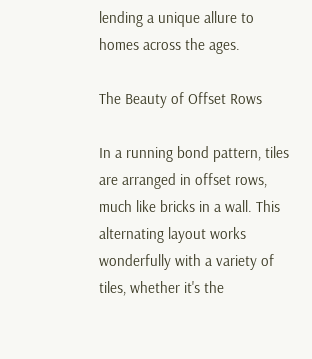lending a unique allure to homes across the ages.

The Beauty of Offset Rows

In a running bond pattern, tiles are arranged in offset rows, much like bricks in a wall. This alternating layout works wonderfully with a variety of tiles, whether it's the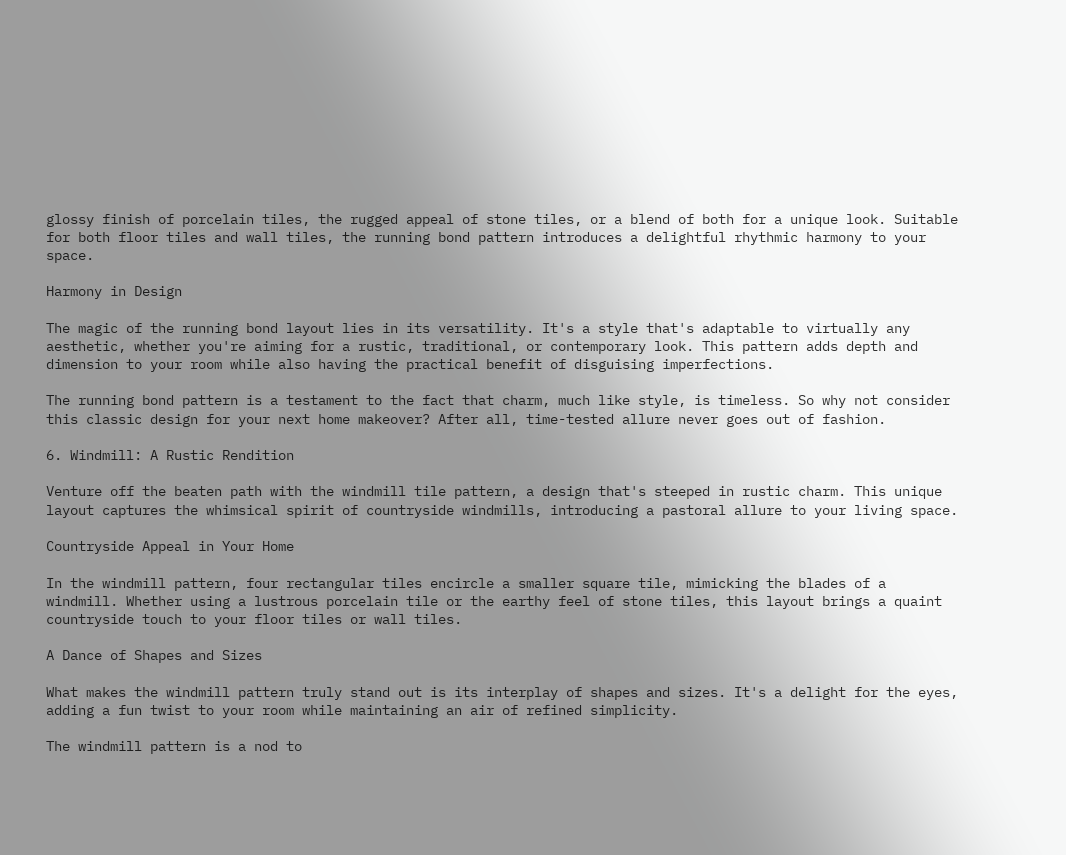glossy finish of porcelain tiles, the rugged appeal of stone tiles, or a blend of both for a unique look. Suitable for both floor tiles and wall tiles, the running bond pattern introduces a delightful rhythmic harmony to your space.

Harmony in Design

The magic of the running bond layout lies in its versatility. It's a style that's adaptable to virtually any aesthetic, whether you're aiming for a rustic, traditional, or contemporary look. This pattern adds depth and dimension to your room while also having the practical benefit of disguising imperfections.

The running bond pattern is a testament to the fact that charm, much like style, is timeless. So why not consider this classic design for your next home makeover? After all, time-tested allure never goes out of fashion.

6. Windmill: A Rustic Rendition

Venture off the beaten path with the windmill tile pattern, a design that's steeped in rustic charm. This unique layout captures the whimsical spirit of countryside windmills, introducing a pastoral allure to your living space.

Countryside Appeal in Your Home

In the windmill pattern, four rectangular tiles encircle a smaller square tile, mimicking the blades of a windmill. Whether using a lustrous porcelain tile or the earthy feel of stone tiles, this layout brings a quaint countryside touch to your floor tiles or wall tiles.

A Dance of Shapes and Sizes

What makes the windmill pattern truly stand out is its interplay of shapes and sizes. It's a delight for the eyes, adding a fun twist to your room while maintaining an air of refined simplicity.

The windmill pattern is a nod to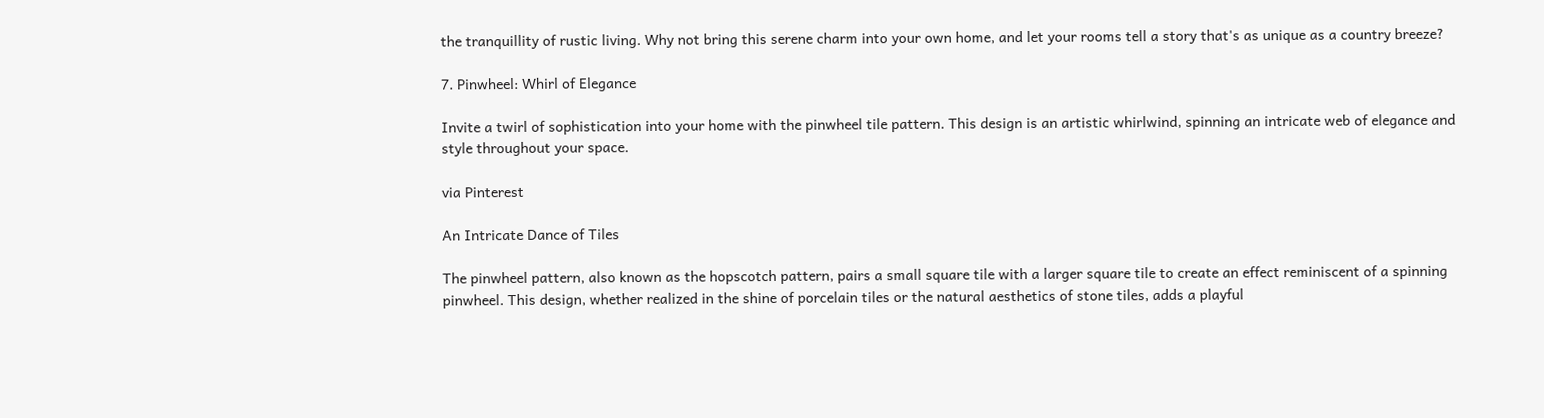the tranquillity of rustic living. Why not bring this serene charm into your own home, and let your rooms tell a story that's as unique as a country breeze?

7. Pinwheel: Whirl of Elegance

Invite a twirl of sophistication into your home with the pinwheel tile pattern. This design is an artistic whirlwind, spinning an intricate web of elegance and style throughout your space.

via Pinterest

An Intricate Dance of Tiles

The pinwheel pattern, also known as the hopscotch pattern, pairs a small square tile with a larger square tile to create an effect reminiscent of a spinning pinwheel. This design, whether realized in the shine of porcelain tiles or the natural aesthetics of stone tiles, adds a playful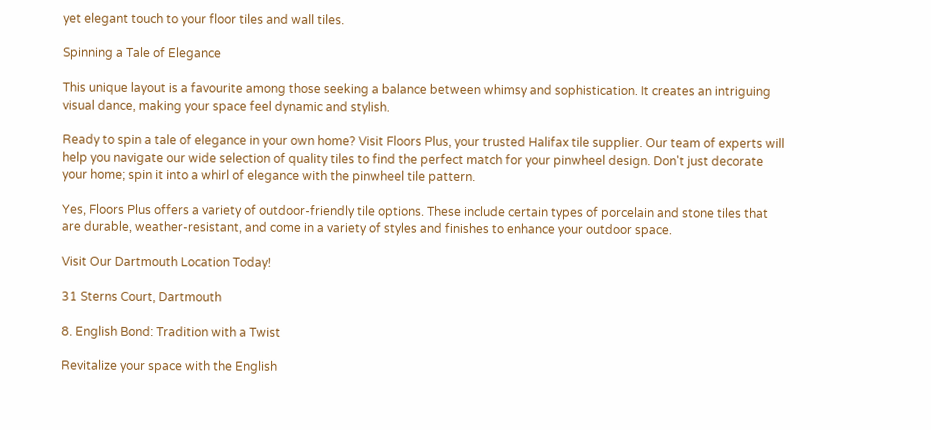yet elegant touch to your floor tiles and wall tiles.

Spinning a Tale of Elegance

This unique layout is a favourite among those seeking a balance between whimsy and sophistication. It creates an intriguing visual dance, making your space feel dynamic and stylish.

Ready to spin a tale of elegance in your own home? Visit Floors Plus, your trusted Halifax tile supplier. Our team of experts will help you navigate our wide selection of quality tiles to find the perfect match for your pinwheel design. Don't just decorate your home; spin it into a whirl of elegance with the pinwheel tile pattern.

Yes, Floors Plus offers a variety of outdoor-friendly tile options. These include certain types of porcelain and stone tiles that are durable, weather-resistant, and come in a variety of styles and finishes to enhance your outdoor space.

Visit Our Dartmouth Location Today!

31 Sterns Court, Dartmouth

8. English Bond: Tradition with a Twist

Revitalize your space with the English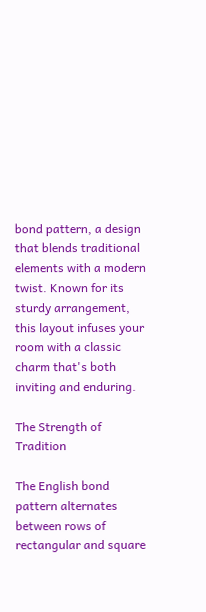bond pattern, a design that blends traditional elements with a modern twist. Known for its sturdy arrangement, this layout infuses your room with a classic charm that's both inviting and enduring.

The Strength of Tradition

The English bond pattern alternates between rows of rectangular and square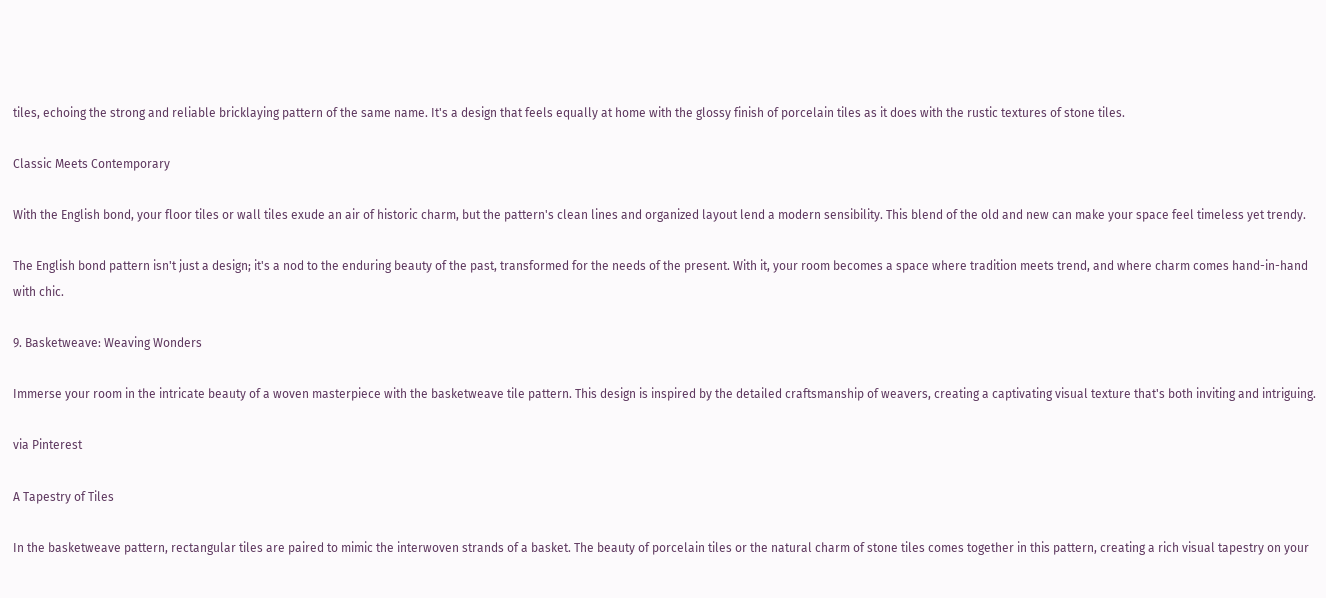tiles, echoing the strong and reliable bricklaying pattern of the same name. It's a design that feels equally at home with the glossy finish of porcelain tiles as it does with the rustic textures of stone tiles.

Classic Meets Contemporary

With the English bond, your floor tiles or wall tiles exude an air of historic charm, but the pattern's clean lines and organized layout lend a modern sensibility. This blend of the old and new can make your space feel timeless yet trendy.

The English bond pattern isn't just a design; it's a nod to the enduring beauty of the past, transformed for the needs of the present. With it, your room becomes a space where tradition meets trend, and where charm comes hand-in-hand with chic.

9. Basketweave: Weaving Wonders

Immerse your room in the intricate beauty of a woven masterpiece with the basketweave tile pattern. This design is inspired by the detailed craftsmanship of weavers, creating a captivating visual texture that's both inviting and intriguing.

via Pinterest

A Tapestry of Tiles

In the basketweave pattern, rectangular tiles are paired to mimic the interwoven strands of a basket. The beauty of porcelain tiles or the natural charm of stone tiles comes together in this pattern, creating a rich visual tapestry on your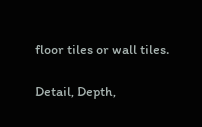floor tiles or wall tiles.

Detail, Depth,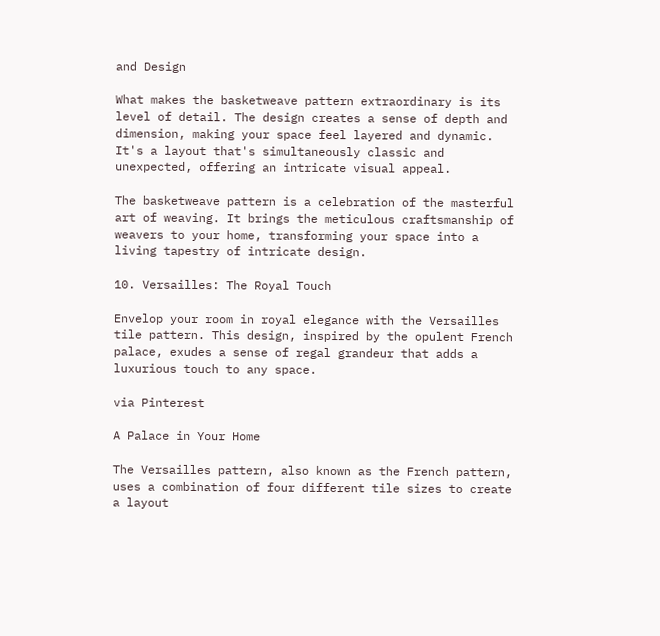and Design

What makes the basketweave pattern extraordinary is its level of detail. The design creates a sense of depth and dimension, making your space feel layered and dynamic. It's a layout that's simultaneously classic and unexpected, offering an intricate visual appeal.

The basketweave pattern is a celebration of the masterful art of weaving. It brings the meticulous craftsmanship of weavers to your home, transforming your space into a living tapestry of intricate design.

10. Versailles: The Royal Touch

Envelop your room in royal elegance with the Versailles tile pattern. This design, inspired by the opulent French palace, exudes a sense of regal grandeur that adds a luxurious touch to any space.

via Pinterest

A Palace in Your Home

The Versailles pattern, also known as the French pattern, uses a combination of four different tile sizes to create a layout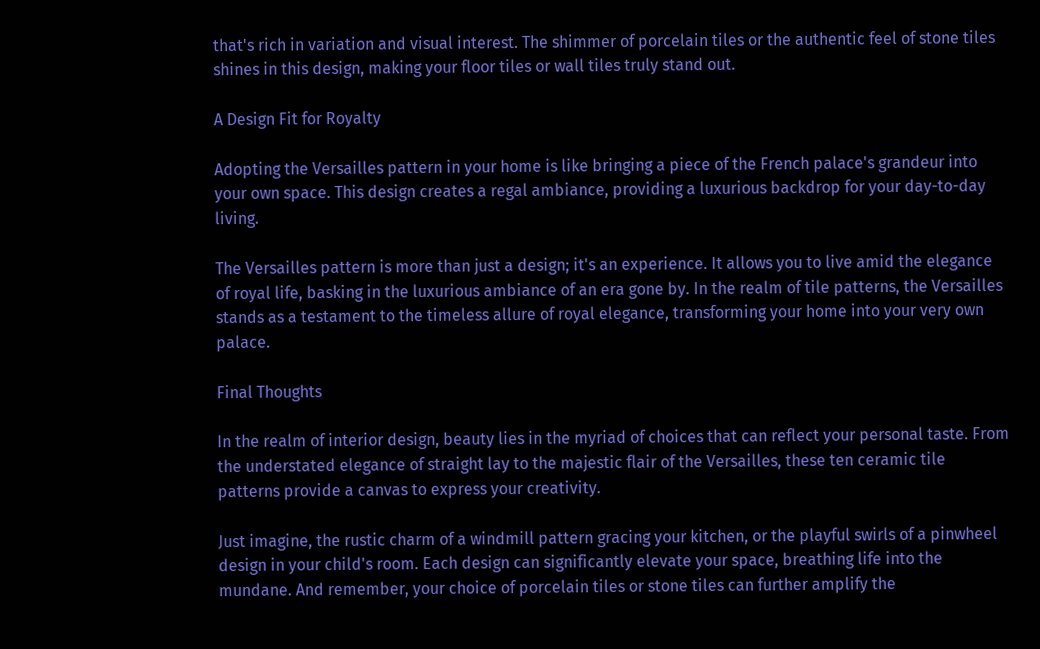that's rich in variation and visual interest. The shimmer of porcelain tiles or the authentic feel of stone tiles shines in this design, making your floor tiles or wall tiles truly stand out.

A Design Fit for Royalty

Adopting the Versailles pattern in your home is like bringing a piece of the French palace's grandeur into your own space. This design creates a regal ambiance, providing a luxurious backdrop for your day-to-day living.

The Versailles pattern is more than just a design; it's an experience. It allows you to live amid the elegance of royal life, basking in the luxurious ambiance of an era gone by. In the realm of tile patterns, the Versailles stands as a testament to the timeless allure of royal elegance, transforming your home into your very own palace.

Final Thoughts

In the realm of interior design, beauty lies in the myriad of choices that can reflect your personal taste. From the understated elegance of straight lay to the majestic flair of the Versailles, these ten ceramic tile patterns provide a canvas to express your creativity.

Just imagine, the rustic charm of a windmill pattern gracing your kitchen, or the playful swirls of a pinwheel design in your child's room. Each design can significantly elevate your space, breathing life into the mundane. And remember, your choice of porcelain tiles or stone tiles can further amplify the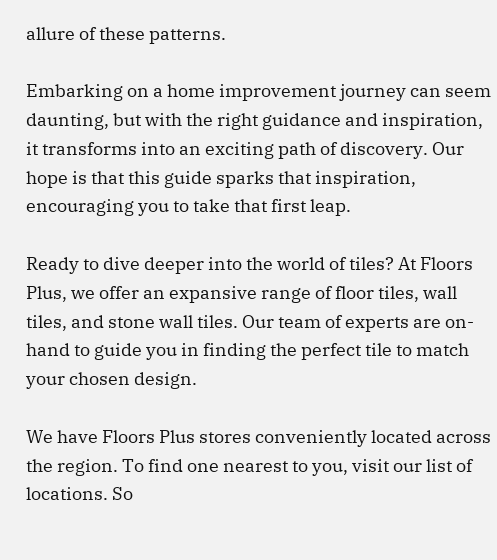allure of these patterns.

Embarking on a home improvement journey can seem daunting, but with the right guidance and inspiration, it transforms into an exciting path of discovery. Our hope is that this guide sparks that inspiration, encouraging you to take that first leap.

Ready to dive deeper into the world of tiles? At Floors Plus, we offer an expansive range of floor tiles, wall tiles, and stone wall tiles. Our team of experts are on-hand to guide you in finding the perfect tile to match your chosen design.

We have Floors Plus stores conveniently located across the region. To find one nearest to you, visit our list of locations. So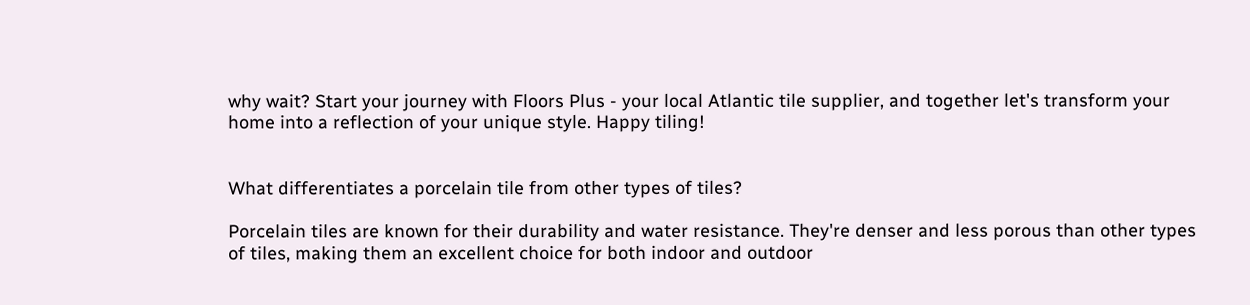why wait? Start your journey with Floors Plus - your local Atlantic tile supplier, and together let's transform your home into a reflection of your unique style. Happy tiling!


What differentiates a porcelain tile from other types of tiles?

Porcelain tiles are known for their durability and water resistance. They're denser and less porous than other types of tiles, making them an excellent choice for both indoor and outdoor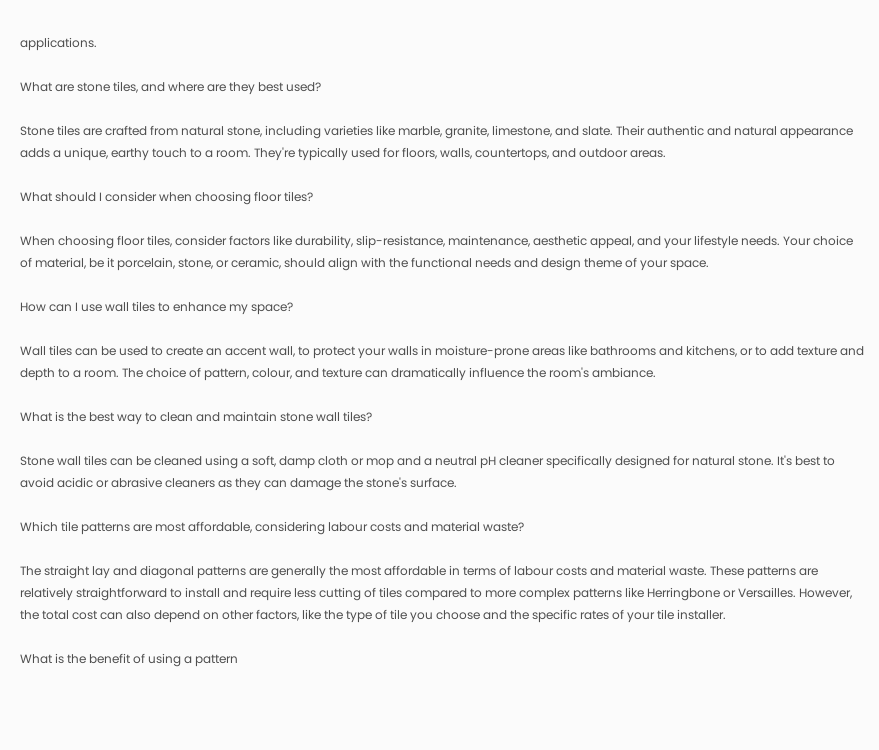applications.

What are stone tiles, and where are they best used?

Stone tiles are crafted from natural stone, including varieties like marble, granite, limestone, and slate. Their authentic and natural appearance adds a unique, earthy touch to a room. They're typically used for floors, walls, countertops, and outdoor areas.

What should I consider when choosing floor tiles?

When choosing floor tiles, consider factors like durability, slip-resistance, maintenance, aesthetic appeal, and your lifestyle needs. Your choice of material, be it porcelain, stone, or ceramic, should align with the functional needs and design theme of your space.

How can I use wall tiles to enhance my space?

Wall tiles can be used to create an accent wall, to protect your walls in moisture-prone areas like bathrooms and kitchens, or to add texture and depth to a room. The choice of pattern, colour, and texture can dramatically influence the room's ambiance.

What is the best way to clean and maintain stone wall tiles?

Stone wall tiles can be cleaned using a soft, damp cloth or mop and a neutral pH cleaner specifically designed for natural stone. It's best to avoid acidic or abrasive cleaners as they can damage the stone's surface.

Which tile patterns are most affordable, considering labour costs and material waste?

The straight lay and diagonal patterns are generally the most affordable in terms of labour costs and material waste. These patterns are relatively straightforward to install and require less cutting of tiles compared to more complex patterns like Herringbone or Versailles. However, the total cost can also depend on other factors, like the type of tile you choose and the specific rates of your tile installer.

What is the benefit of using a pattern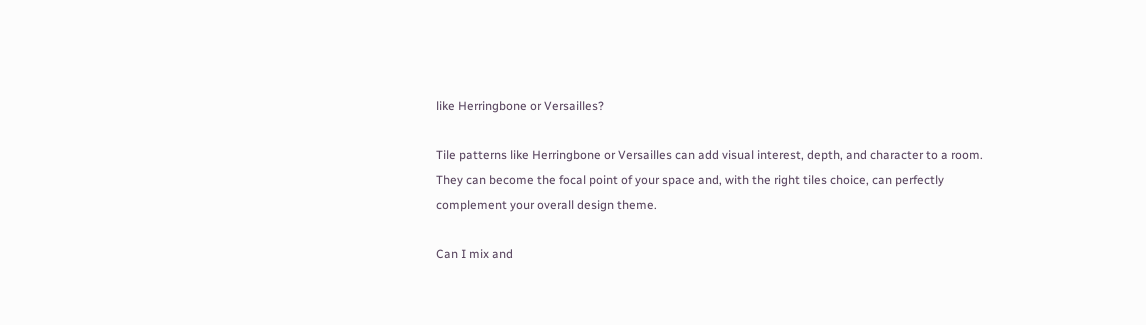like Herringbone or Versailles?

Tile patterns like Herringbone or Versailles can add visual interest, depth, and character to a room. They can become the focal point of your space and, with the right tiles choice, can perfectly complement your overall design theme.

Can I mix and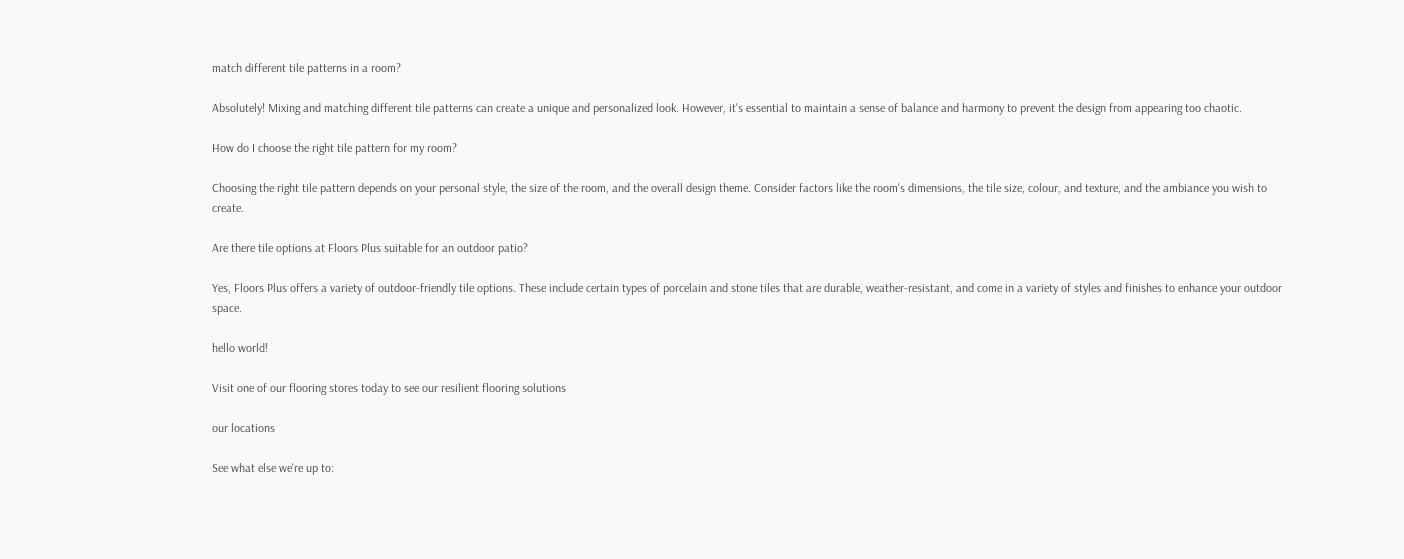match different tile patterns in a room?

Absolutely! Mixing and matching different tile patterns can create a unique and personalized look. However, it's essential to maintain a sense of balance and harmony to prevent the design from appearing too chaotic.

How do I choose the right tile pattern for my room?

Choosing the right tile pattern depends on your personal style, the size of the room, and the overall design theme. Consider factors like the room's dimensions, the tile size, colour, and texture, and the ambiance you wish to create.

Are there tile options at Floors Plus suitable for an outdoor patio?

Yes, Floors Plus offers a variety of outdoor-friendly tile options. These include certain types of porcelain and stone tiles that are durable, weather-resistant, and come in a variety of styles and finishes to enhance your outdoor space.

hello world!

Visit one of our flooring stores today to see our resilient flooring solutions

our locations

See what else we're up to: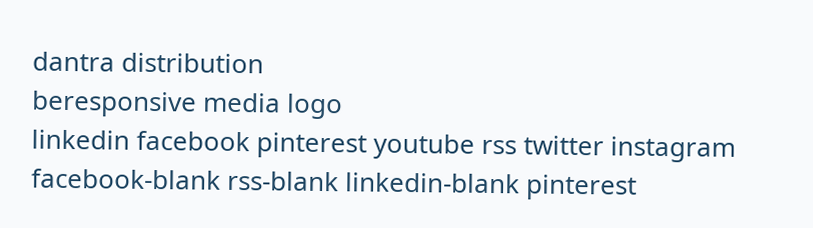dantra distribution
beresponsive media logo
linkedin facebook pinterest youtube rss twitter instagram facebook-blank rss-blank linkedin-blank pinterest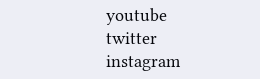youtube twitter instagram